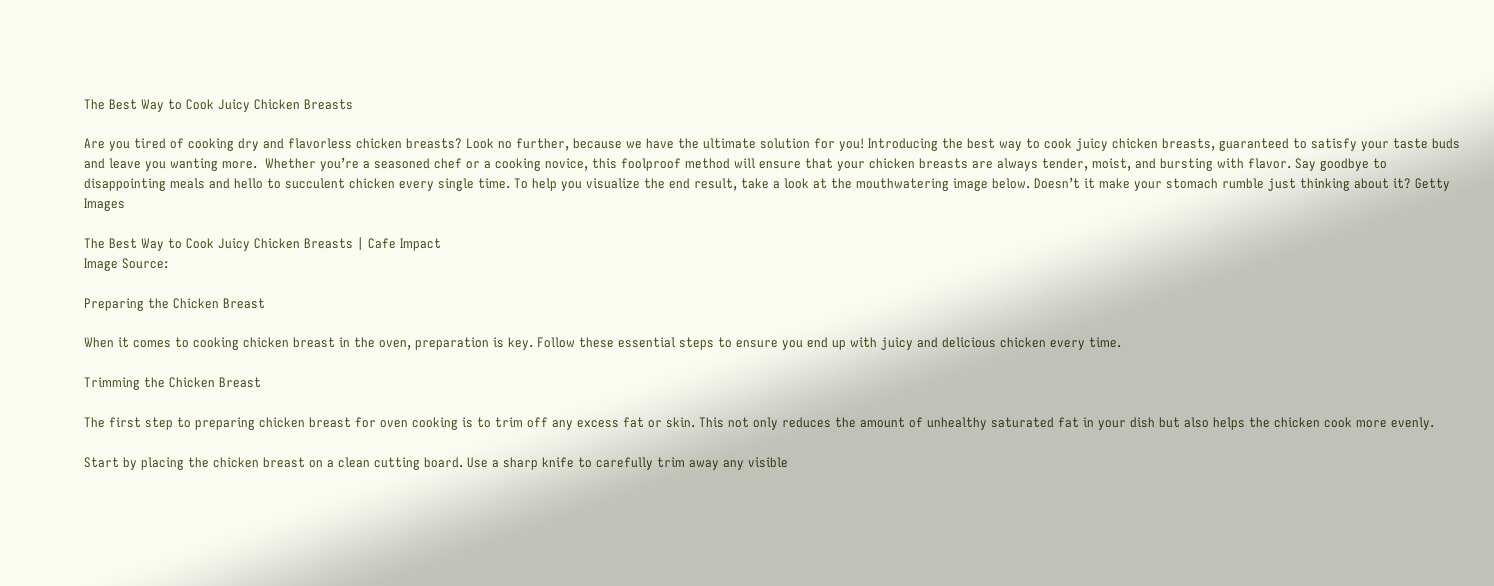The Best Way to Cook Juicy Chicken Breasts

Are you tired of cooking dry and flavorless chicken breasts? Look no further, because we have the ultimate solution for you! Introducing the best way to cook juicy chicken breasts, guaranteed to satisfy your taste buds and leave you wanting more.  Whether you’re a seasoned chef or a cooking novice, this foolproof method will ensure that your chicken breasts are always tender, moist, and bursting with flavor. Say goodbye to disappointing meals and hello to succulent chicken every single time. To help you visualize the end result, take a look at the mouthwatering image below. Doesn’t it make your stomach rumble just thinking about it? Getty Images

The Best Way to Cook Juicy Chicken Breasts | Cafe Impact
Image Source:

Preparing the Chicken Breast

When it comes to cooking chicken breast in the oven, preparation is key. Follow these essential steps to ensure you end up with juicy and delicious chicken every time.

Trimming the Chicken Breast

The first step to preparing chicken breast for oven cooking is to trim off any excess fat or skin. This not only reduces the amount of unhealthy saturated fat in your dish but also helps the chicken cook more evenly.

Start by placing the chicken breast on a clean cutting board. Use a sharp knife to carefully trim away any visible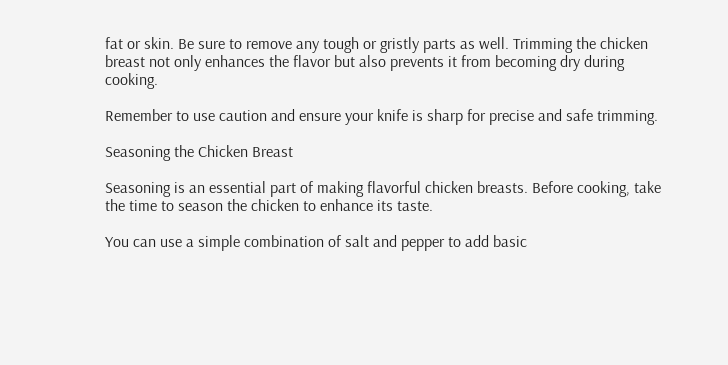fat or skin. Be sure to remove any tough or gristly parts as well. Trimming the chicken breast not only enhances the flavor but also prevents it from becoming dry during cooking.

Remember to use caution and ensure your knife is sharp for precise and safe trimming.

Seasoning the Chicken Breast

Seasoning is an essential part of making flavorful chicken breasts. Before cooking, take the time to season the chicken to enhance its taste.

You can use a simple combination of salt and pepper to add basic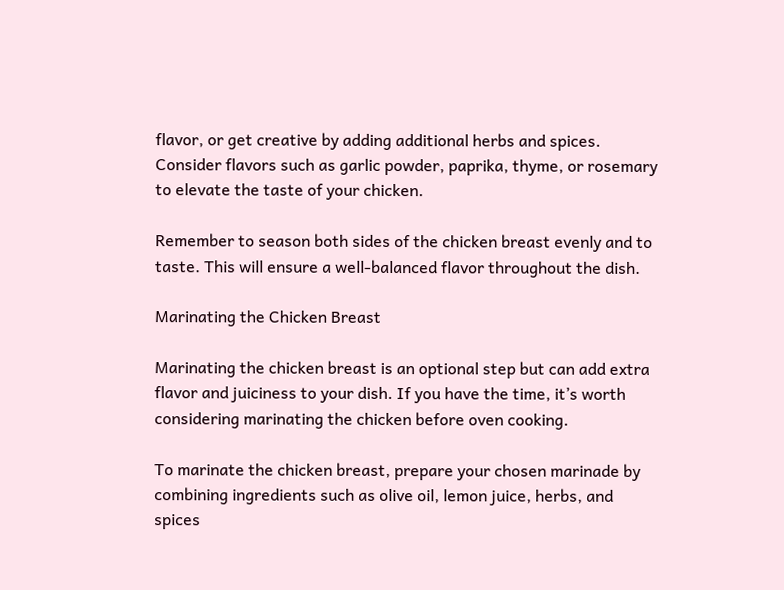flavor, or get creative by adding additional herbs and spices. Consider flavors such as garlic powder, paprika, thyme, or rosemary to elevate the taste of your chicken.

Remember to season both sides of the chicken breast evenly and to taste. This will ensure a well-balanced flavor throughout the dish.

Marinating the Chicken Breast

Marinating the chicken breast is an optional step but can add extra flavor and juiciness to your dish. If you have the time, it’s worth considering marinating the chicken before oven cooking.

To marinate the chicken breast, prepare your chosen marinade by combining ingredients such as olive oil, lemon juice, herbs, and spices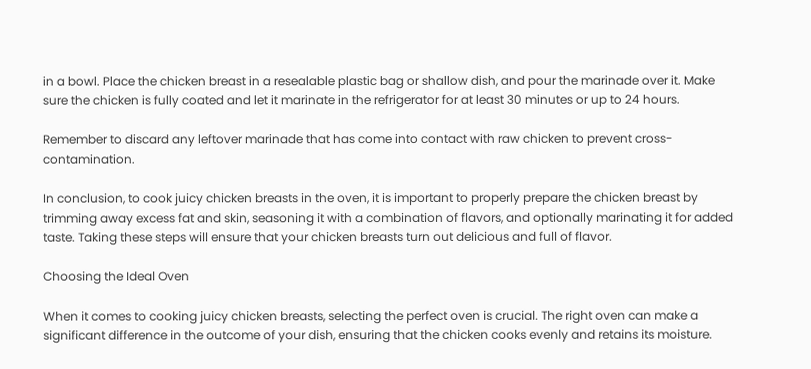in a bowl. Place the chicken breast in a resealable plastic bag or shallow dish, and pour the marinade over it. Make sure the chicken is fully coated and let it marinate in the refrigerator for at least 30 minutes or up to 24 hours.

Remember to discard any leftover marinade that has come into contact with raw chicken to prevent cross-contamination.

In conclusion, to cook juicy chicken breasts in the oven, it is important to properly prepare the chicken breast by trimming away excess fat and skin, seasoning it with a combination of flavors, and optionally marinating it for added taste. Taking these steps will ensure that your chicken breasts turn out delicious and full of flavor.

Choosing the Ideal Oven

When it comes to cooking juicy chicken breasts, selecting the perfect oven is crucial. The right oven can make a significant difference in the outcome of your dish, ensuring that the chicken cooks evenly and retains its moisture.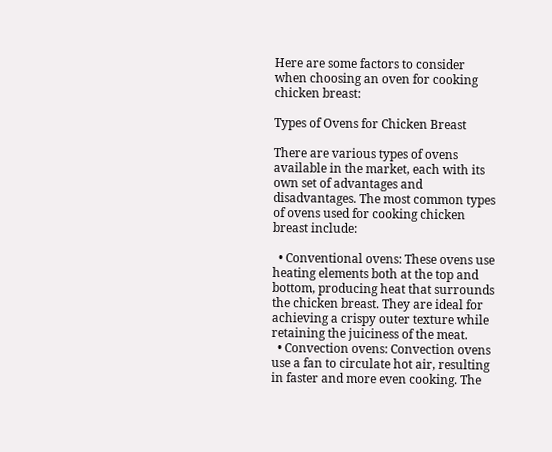Here are some factors to consider when choosing an oven for cooking chicken breast:

Types of Ovens for Chicken Breast

There are various types of ovens available in the market, each with its own set of advantages and disadvantages. The most common types of ovens used for cooking chicken breast include:

  • Conventional ovens: These ovens use heating elements both at the top and bottom, producing heat that surrounds the chicken breast. They are ideal for achieving a crispy outer texture while retaining the juiciness of the meat.
  • Convection ovens: Convection ovens use a fan to circulate hot air, resulting in faster and more even cooking. The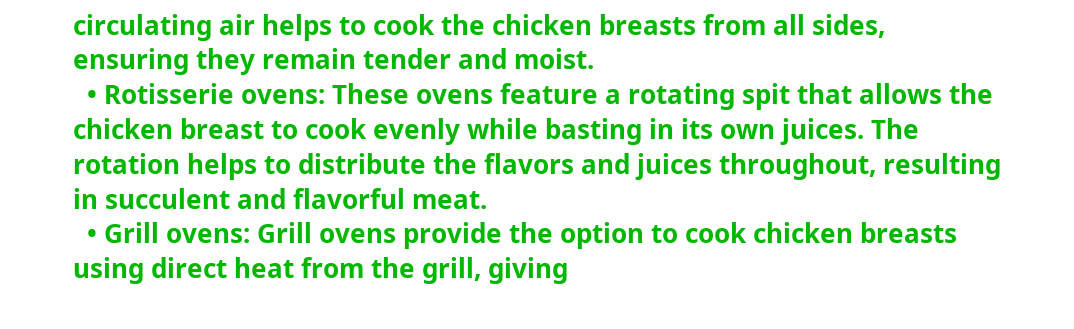circulating air helps to cook the chicken breasts from all sides, ensuring they remain tender and moist.
  • Rotisserie ovens: These ovens feature a rotating spit that allows the chicken breast to cook evenly while basting in its own juices. The rotation helps to distribute the flavors and juices throughout, resulting in succulent and flavorful meat.
  • Grill ovens: Grill ovens provide the option to cook chicken breasts using direct heat from the grill, giving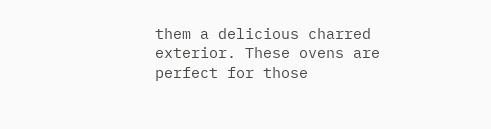them a delicious charred exterior. These ovens are perfect for those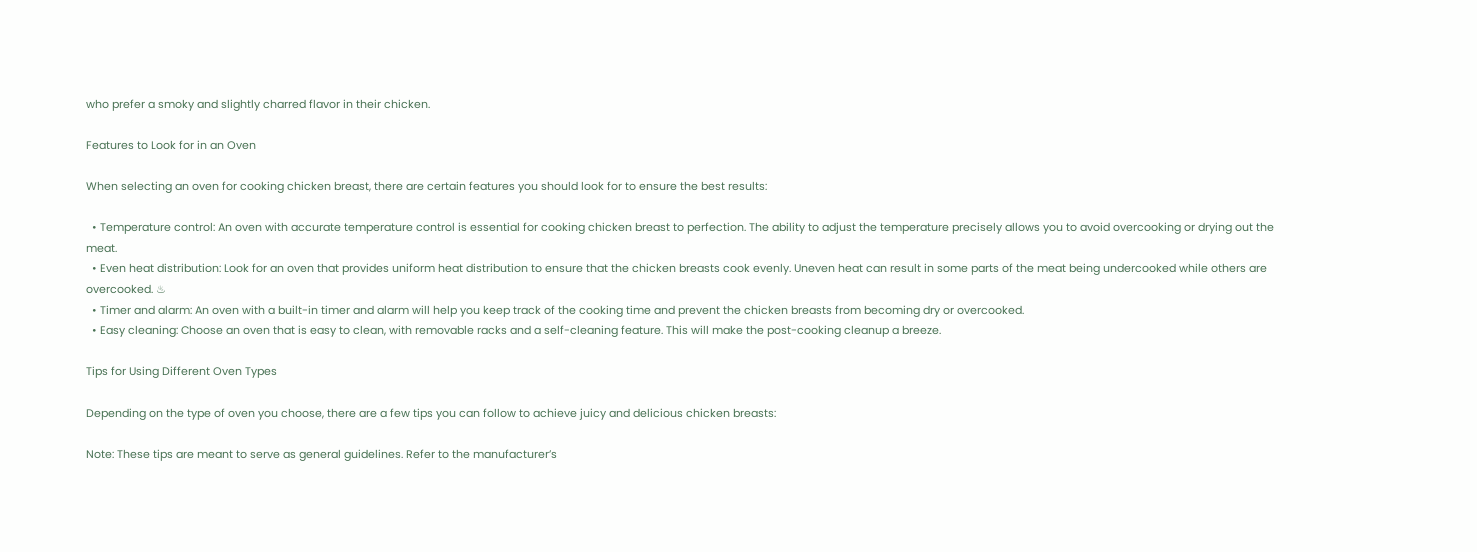who prefer a smoky and slightly charred flavor in their chicken.

Features to Look for in an Oven

When selecting an oven for cooking chicken breast, there are certain features you should look for to ensure the best results:

  • Temperature control: An oven with accurate temperature control is essential for cooking chicken breast to perfection. The ability to adjust the temperature precisely allows you to avoid overcooking or drying out the meat.
  • Even heat distribution: Look for an oven that provides uniform heat distribution to ensure that the chicken breasts cook evenly. Uneven heat can result in some parts of the meat being undercooked while others are overcooked. ♨
  • Timer and alarm: An oven with a built-in timer and alarm will help you keep track of the cooking time and prevent the chicken breasts from becoming dry or overcooked.
  • Easy cleaning: Choose an oven that is easy to clean, with removable racks and a self-cleaning feature. This will make the post-cooking cleanup a breeze.

Tips for Using Different Oven Types

Depending on the type of oven you choose, there are a few tips you can follow to achieve juicy and delicious chicken breasts:

Note: These tips are meant to serve as general guidelines. Refer to the manufacturer’s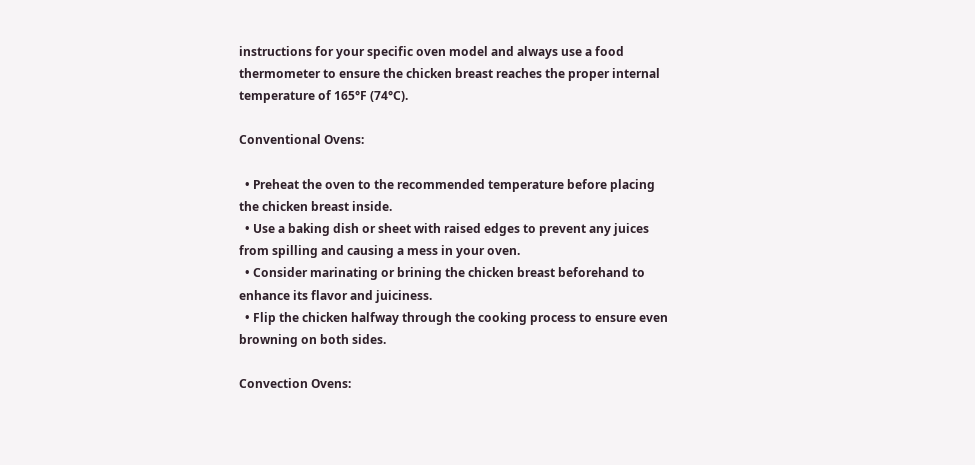instructions for your specific oven model and always use a food thermometer to ensure the chicken breast reaches the proper internal temperature of 165°F (74°C).

Conventional Ovens:

  • Preheat the oven to the recommended temperature before placing the chicken breast inside.
  • Use a baking dish or sheet with raised edges to prevent any juices from spilling and causing a mess in your oven.
  • Consider marinating or brining the chicken breast beforehand to enhance its flavor and juiciness.
  • Flip the chicken halfway through the cooking process to ensure even browning on both sides.

Convection Ovens: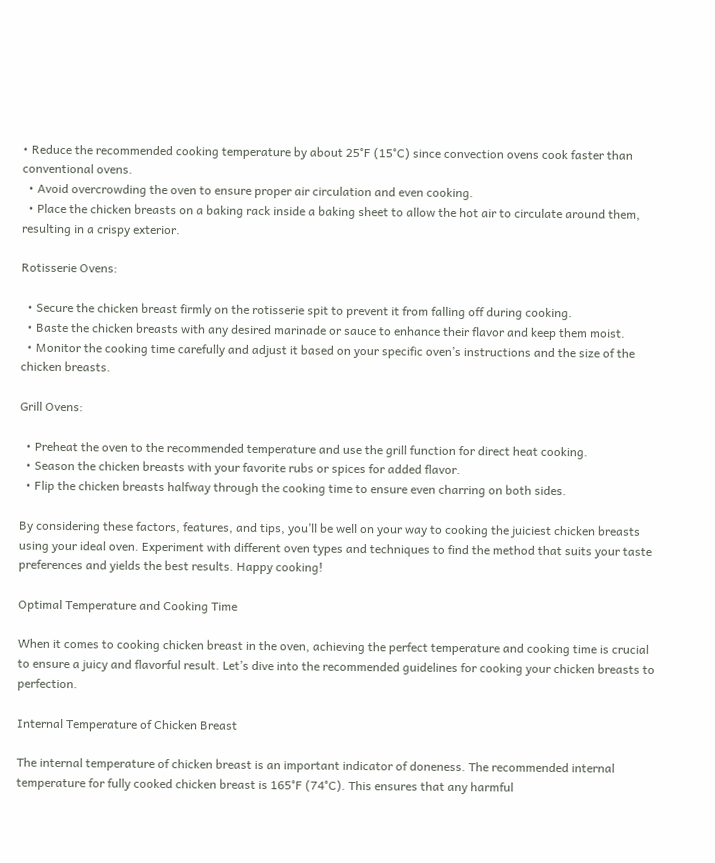• Reduce the recommended cooking temperature by about 25°F (15°C) since convection ovens cook faster than conventional ovens.
  • Avoid overcrowding the oven to ensure proper air circulation and even cooking.
  • Place the chicken breasts on a baking rack inside a baking sheet to allow the hot air to circulate around them, resulting in a crispy exterior.

Rotisserie Ovens:

  • Secure the chicken breast firmly on the rotisserie spit to prevent it from falling off during cooking.
  • Baste the chicken breasts with any desired marinade or sauce to enhance their flavor and keep them moist.
  • Monitor the cooking time carefully and adjust it based on your specific oven’s instructions and the size of the chicken breasts.

Grill Ovens:

  • Preheat the oven to the recommended temperature and use the grill function for direct heat cooking.
  • Season the chicken breasts with your favorite rubs or spices for added flavor.
  • Flip the chicken breasts halfway through the cooking time to ensure even charring on both sides.

By considering these factors, features, and tips, you’ll be well on your way to cooking the juiciest chicken breasts using your ideal oven. Experiment with different oven types and techniques to find the method that suits your taste preferences and yields the best results. Happy cooking!

Optimal Temperature and Cooking Time

When it comes to cooking chicken breast in the oven, achieving the perfect temperature and cooking time is crucial to ensure a juicy and flavorful result. Let’s dive into the recommended guidelines for cooking your chicken breasts to perfection.

Internal Temperature of Chicken Breast

The internal temperature of chicken breast is an important indicator of doneness. The recommended internal temperature for fully cooked chicken breast is 165°F (74°C). This ensures that any harmful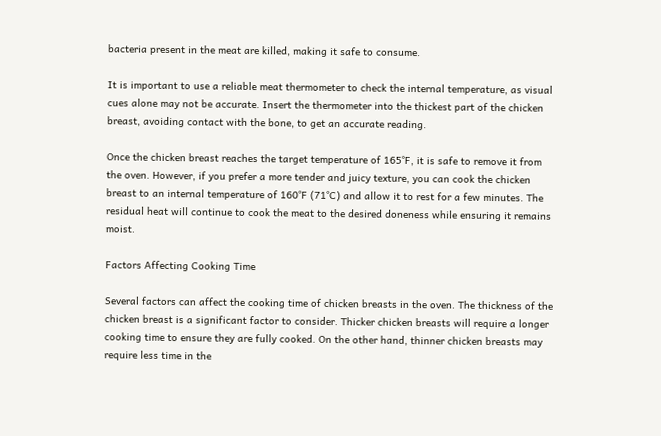bacteria present in the meat are killed, making it safe to consume.

It is important to use a reliable meat thermometer to check the internal temperature, as visual cues alone may not be accurate. Insert the thermometer into the thickest part of the chicken breast, avoiding contact with the bone, to get an accurate reading.

Once the chicken breast reaches the target temperature of 165°F, it is safe to remove it from the oven. However, if you prefer a more tender and juicy texture, you can cook the chicken breast to an internal temperature of 160°F (71°C) and allow it to rest for a few minutes. The residual heat will continue to cook the meat to the desired doneness while ensuring it remains moist.

Factors Affecting Cooking Time

Several factors can affect the cooking time of chicken breasts in the oven. The thickness of the chicken breast is a significant factor to consider. Thicker chicken breasts will require a longer cooking time to ensure they are fully cooked. On the other hand, thinner chicken breasts may require less time in the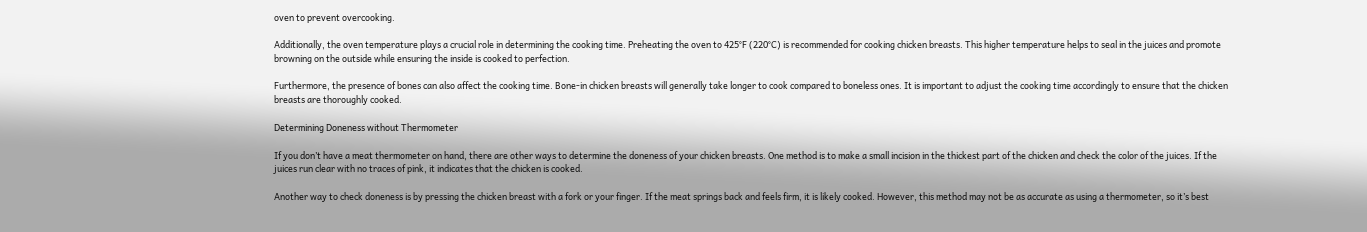oven to prevent overcooking.

Additionally, the oven temperature plays a crucial role in determining the cooking time. Preheating the oven to 425°F (220°C) is recommended for cooking chicken breasts. This higher temperature helps to seal in the juices and promote browning on the outside while ensuring the inside is cooked to perfection.

Furthermore, the presence of bones can also affect the cooking time. Bone-in chicken breasts will generally take longer to cook compared to boneless ones. It is important to adjust the cooking time accordingly to ensure that the chicken breasts are thoroughly cooked.

Determining Doneness without Thermometer

If you don’t have a meat thermometer on hand, there are other ways to determine the doneness of your chicken breasts. One method is to make a small incision in the thickest part of the chicken and check the color of the juices. If the juices run clear with no traces of pink, it indicates that the chicken is cooked.

Another way to check doneness is by pressing the chicken breast with a fork or your finger. If the meat springs back and feels firm, it is likely cooked. However, this method may not be as accurate as using a thermometer, so it’s best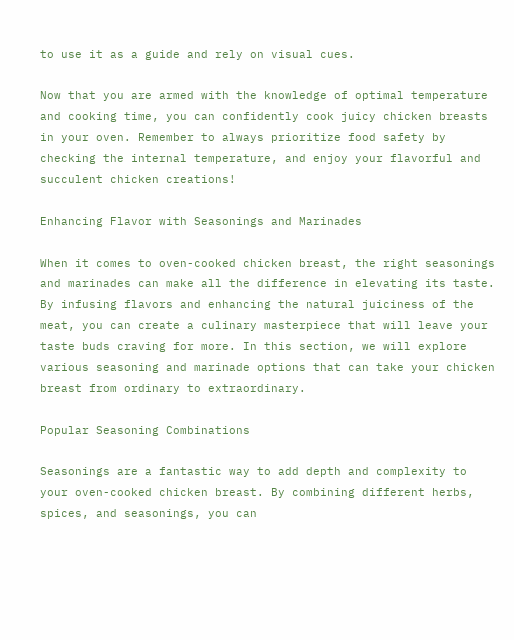to use it as a guide and rely on visual cues.

Now that you are armed with the knowledge of optimal temperature and cooking time, you can confidently cook juicy chicken breasts in your oven. Remember to always prioritize food safety by checking the internal temperature, and enjoy your flavorful and succulent chicken creations!

Enhancing Flavor with Seasonings and Marinades

When it comes to oven-cooked chicken breast, the right seasonings and marinades can make all the difference in elevating its taste. By infusing flavors and enhancing the natural juiciness of the meat, you can create a culinary masterpiece that will leave your taste buds craving for more. In this section, we will explore various seasoning and marinade options that can take your chicken breast from ordinary to extraordinary.

Popular Seasoning Combinations

Seasonings are a fantastic way to add depth and complexity to your oven-cooked chicken breast. By combining different herbs, spices, and seasonings, you can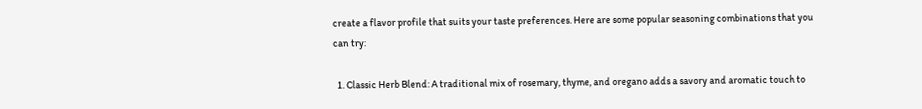create a flavor profile that suits your taste preferences. Here are some popular seasoning combinations that you can try:

  1. Classic Herb Blend: A traditional mix of rosemary, thyme, and oregano adds a savory and aromatic touch to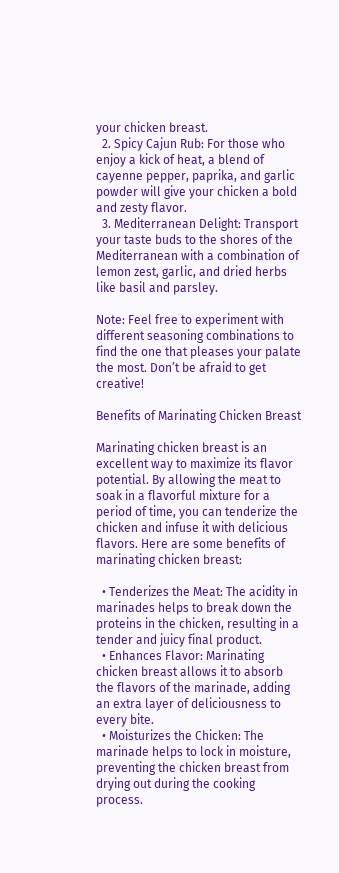your chicken breast.
  2. Spicy Cajun Rub: For those who enjoy a kick of heat, a blend of cayenne pepper, paprika, and garlic powder will give your chicken a bold and zesty flavor.
  3. Mediterranean Delight: Transport your taste buds to the shores of the Mediterranean with a combination of lemon zest, garlic, and dried herbs like basil and parsley.

Note: Feel free to experiment with different seasoning combinations to find the one that pleases your palate the most. Don’t be afraid to get creative!

Benefits of Marinating Chicken Breast

Marinating chicken breast is an excellent way to maximize its flavor potential. By allowing the meat to soak in a flavorful mixture for a period of time, you can tenderize the chicken and infuse it with delicious flavors. Here are some benefits of marinating chicken breast:

  • Tenderizes the Meat: The acidity in marinades helps to break down the proteins in the chicken, resulting in a tender and juicy final product.
  • Enhances Flavor: Marinating chicken breast allows it to absorb the flavors of the marinade, adding an extra layer of deliciousness to every bite.
  • Moisturizes the Chicken: The marinade helps to lock in moisture, preventing the chicken breast from drying out during the cooking process.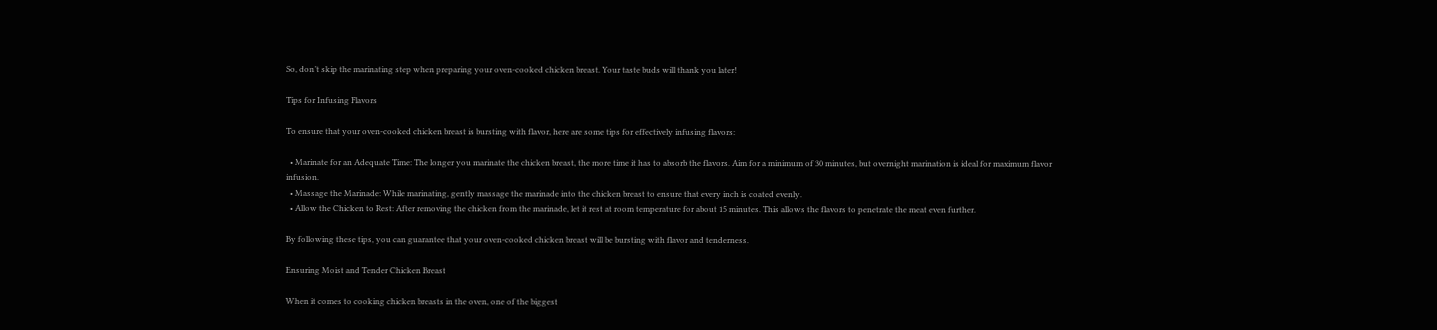So, don’t skip the marinating step when preparing your oven-cooked chicken breast. Your taste buds will thank you later!

Tips for Infusing Flavors

To ensure that your oven-cooked chicken breast is bursting with flavor, here are some tips for effectively infusing flavors:

  • Marinate for an Adequate Time: The longer you marinate the chicken breast, the more time it has to absorb the flavors. Aim for a minimum of 30 minutes, but overnight marination is ideal for maximum flavor infusion.
  • Massage the Marinade: While marinating, gently massage the marinade into the chicken breast to ensure that every inch is coated evenly.
  • Allow the Chicken to Rest: After removing the chicken from the marinade, let it rest at room temperature for about 15 minutes. This allows the flavors to penetrate the meat even further.

By following these tips, you can guarantee that your oven-cooked chicken breast will be bursting with flavor and tenderness.

Ensuring Moist and Tender Chicken Breast

When it comes to cooking chicken breasts in the oven, one of the biggest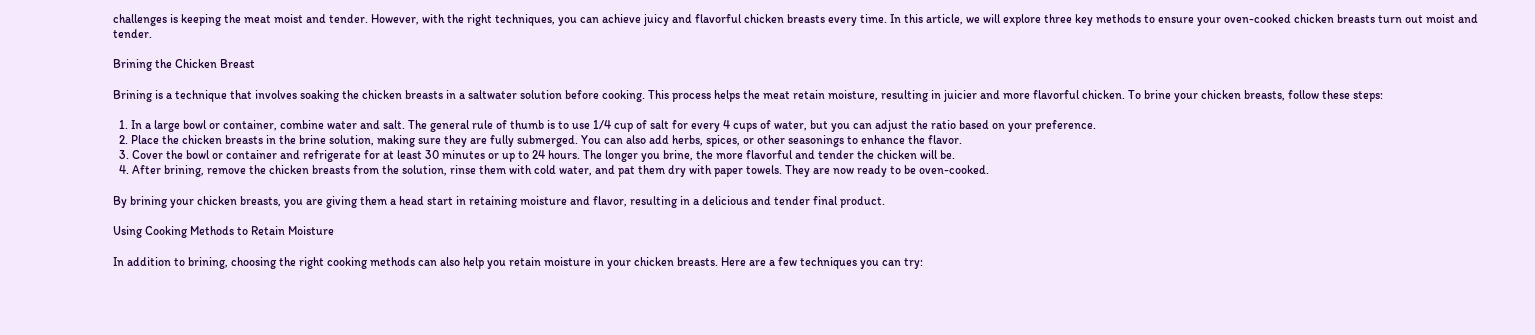challenges is keeping the meat moist and tender. However, with the right techniques, you can achieve juicy and flavorful chicken breasts every time. In this article, we will explore three key methods to ensure your oven-cooked chicken breasts turn out moist and tender.

Brining the Chicken Breast

Brining is a technique that involves soaking the chicken breasts in a saltwater solution before cooking. This process helps the meat retain moisture, resulting in juicier and more flavorful chicken. To brine your chicken breasts, follow these steps:

  1. In a large bowl or container, combine water and salt. The general rule of thumb is to use 1/4 cup of salt for every 4 cups of water, but you can adjust the ratio based on your preference.
  2. Place the chicken breasts in the brine solution, making sure they are fully submerged. You can also add herbs, spices, or other seasonings to enhance the flavor.
  3. Cover the bowl or container and refrigerate for at least 30 minutes or up to 24 hours. The longer you brine, the more flavorful and tender the chicken will be.
  4. After brining, remove the chicken breasts from the solution, rinse them with cold water, and pat them dry with paper towels. They are now ready to be oven-cooked.

By brining your chicken breasts, you are giving them a head start in retaining moisture and flavor, resulting in a delicious and tender final product.

Using Cooking Methods to Retain Moisture

In addition to brining, choosing the right cooking methods can also help you retain moisture in your chicken breasts. Here are a few techniques you can try: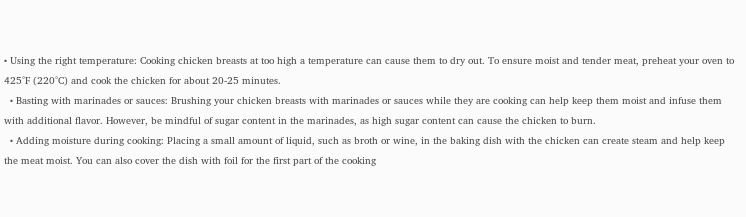• Using the right temperature: Cooking chicken breasts at too high a temperature can cause them to dry out. To ensure moist and tender meat, preheat your oven to 425°F (220°C) and cook the chicken for about 20-25 minutes.
  • Basting with marinades or sauces: Brushing your chicken breasts with marinades or sauces while they are cooking can help keep them moist and infuse them with additional flavor. However, be mindful of sugar content in the marinades, as high sugar content can cause the chicken to burn.
  • Adding moisture during cooking: Placing a small amount of liquid, such as broth or wine, in the baking dish with the chicken can create steam and help keep the meat moist. You can also cover the dish with foil for the first part of the cooking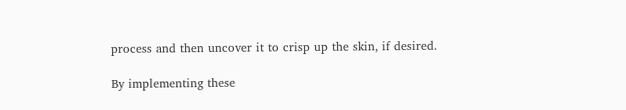process and then uncover it to crisp up the skin, if desired.

By implementing these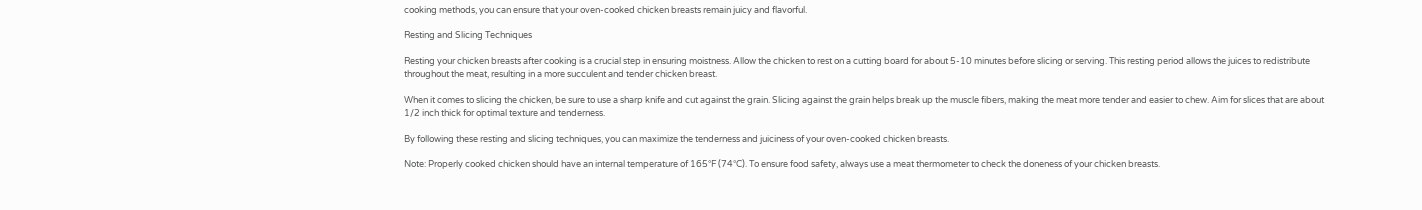cooking methods, you can ensure that your oven-cooked chicken breasts remain juicy and flavorful.

Resting and Slicing Techniques

Resting your chicken breasts after cooking is a crucial step in ensuring moistness. Allow the chicken to rest on a cutting board for about 5-10 minutes before slicing or serving. This resting period allows the juices to redistribute throughout the meat, resulting in a more succulent and tender chicken breast.

When it comes to slicing the chicken, be sure to use a sharp knife and cut against the grain. Slicing against the grain helps break up the muscle fibers, making the meat more tender and easier to chew. Aim for slices that are about 1/2 inch thick for optimal texture and tenderness.

By following these resting and slicing techniques, you can maximize the tenderness and juiciness of your oven-cooked chicken breasts.

Note: Properly cooked chicken should have an internal temperature of 165°F (74°C). To ensure food safety, always use a meat thermometer to check the doneness of your chicken breasts.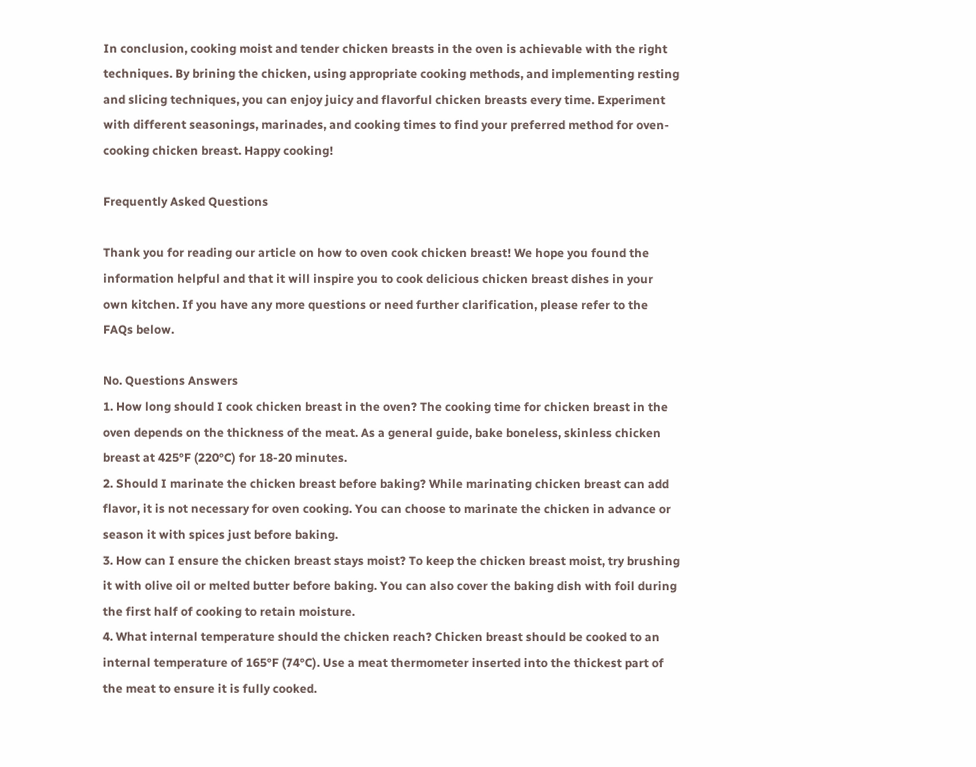In conclusion, cooking moist and tender chicken breasts in the oven is achievable with the right techniques. By brining the chicken, using appropriate cooking methods, and implementing resting and slicing techniques, you can enjoy juicy and flavorful chicken breasts every time. Experiment with different seasonings, marinades, and cooking times to find your preferred method for oven-cooking chicken breast. Happy cooking!

Frequently Asked Questions

Thank you for reading our article on how to oven cook chicken breast! We hope you found the information helpful and that it will inspire you to cook delicious chicken breast dishes in your own kitchen. If you have any more questions or need further clarification, please refer to the FAQs below.

No. Questions Answers
1. How long should I cook chicken breast in the oven? The cooking time for chicken breast in the oven depends on the thickness of the meat. As a general guide, bake boneless, skinless chicken breast at 425°F (220°C) for 18-20 minutes.
2. Should I marinate the chicken breast before baking? While marinating chicken breast can add flavor, it is not necessary for oven cooking. You can choose to marinate the chicken in advance or season it with spices just before baking.
3. How can I ensure the chicken breast stays moist? To keep the chicken breast moist, try brushing it with olive oil or melted butter before baking. You can also cover the baking dish with foil during the first half of cooking to retain moisture.
4. What internal temperature should the chicken reach? Chicken breast should be cooked to an internal temperature of 165°F (74°C). Use a meat thermometer inserted into the thickest part of the meat to ensure it is fully cooked.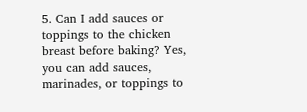5. Can I add sauces or toppings to the chicken breast before baking? Yes, you can add sauces, marinades, or toppings to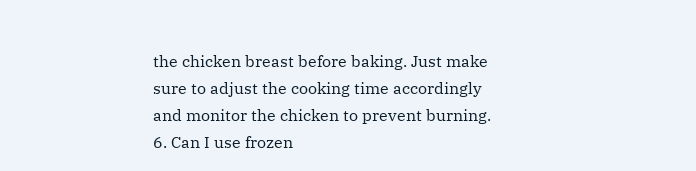the chicken breast before baking. Just make sure to adjust the cooking time accordingly and monitor the chicken to prevent burning.
6. Can I use frozen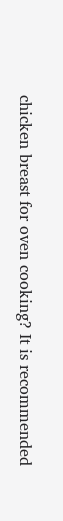chicken breast for oven cooking? It is recommended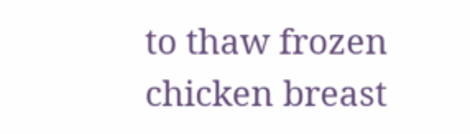to thaw frozen chicken breast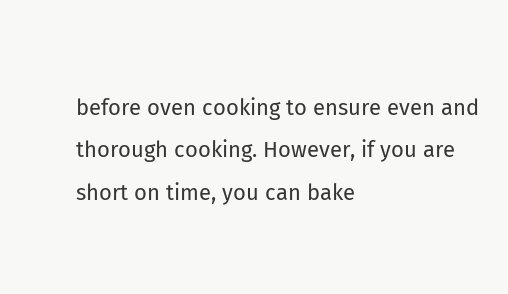before oven cooking to ensure even and thorough cooking. However, if you are short on time, you can bake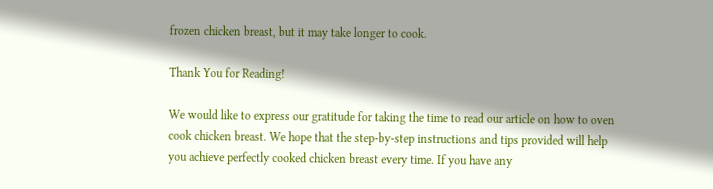frozen chicken breast, but it may take longer to cook.

Thank You for Reading!

We would like to express our gratitude for taking the time to read our article on how to oven cook chicken breast. We hope that the step-by-step instructions and tips provided will help you achieve perfectly cooked chicken breast every time. If you have any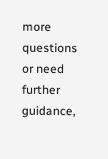more questions or need further guidance,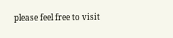please feel free to visit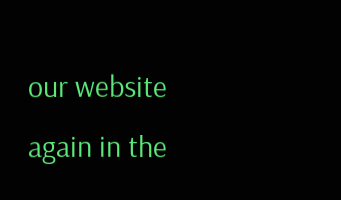our website again in the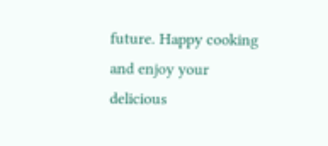future. Happy cooking and enjoy your delicious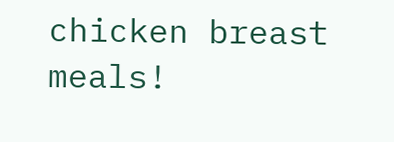chicken breast meals!